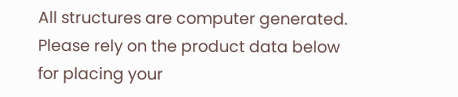All structures are computer generated. Please rely on the product data below for placing your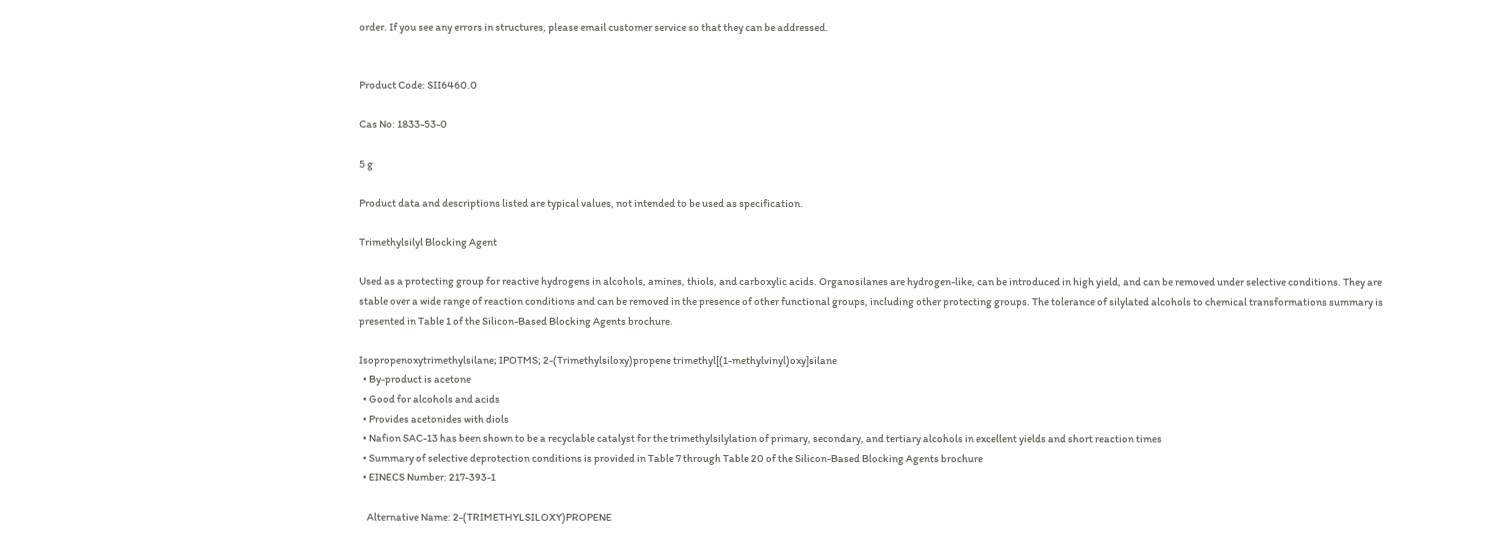order. If you see any errors in structures, please email customer service so that they can be addressed.


Product Code: SII6460.0

Cas No: 1833-53-0

5 g

Product data and descriptions listed are typical values, not intended to be used as specification.

Trimethylsilyl Blocking Agent

Used as a protecting group for reactive hydrogens in alcohols, amines, thiols, and carboxylic acids. Organosilanes are hydrogen-like, can be introduced in high yield, and can be removed under selective conditions. They are stable over a wide range of reaction conditions and can be removed in the presence of other functional groups, including other protecting groups. The tolerance of silylated alcohols to chemical transformations summary is presented in Table 1 of the Silicon-Based Blocking Agents brochure.

Isopropenoxytrimethylsilane; IPOTMS; 2-(Trimethylsiloxy)propene trimethyl[(1-methylvinyl)oxy]silane
  • By-product is acetone
  • Good for alcohols and acids
  • Provides acetonides with diols
  • Nafion SAC-13 has been shown to be a recyclable catalyst for the trimethylsilylation of primary, secondary, and tertiary alcohols in excellent yields and short reaction times
  • Summary of selective deprotection conditions is provided in Table 7 through Table 20 of the Silicon-Based Blocking Agents brochure
  • EINECS Number: 217-393-1

    Alternative Name: 2-(TRIMETHYLSILOXY)PROPENE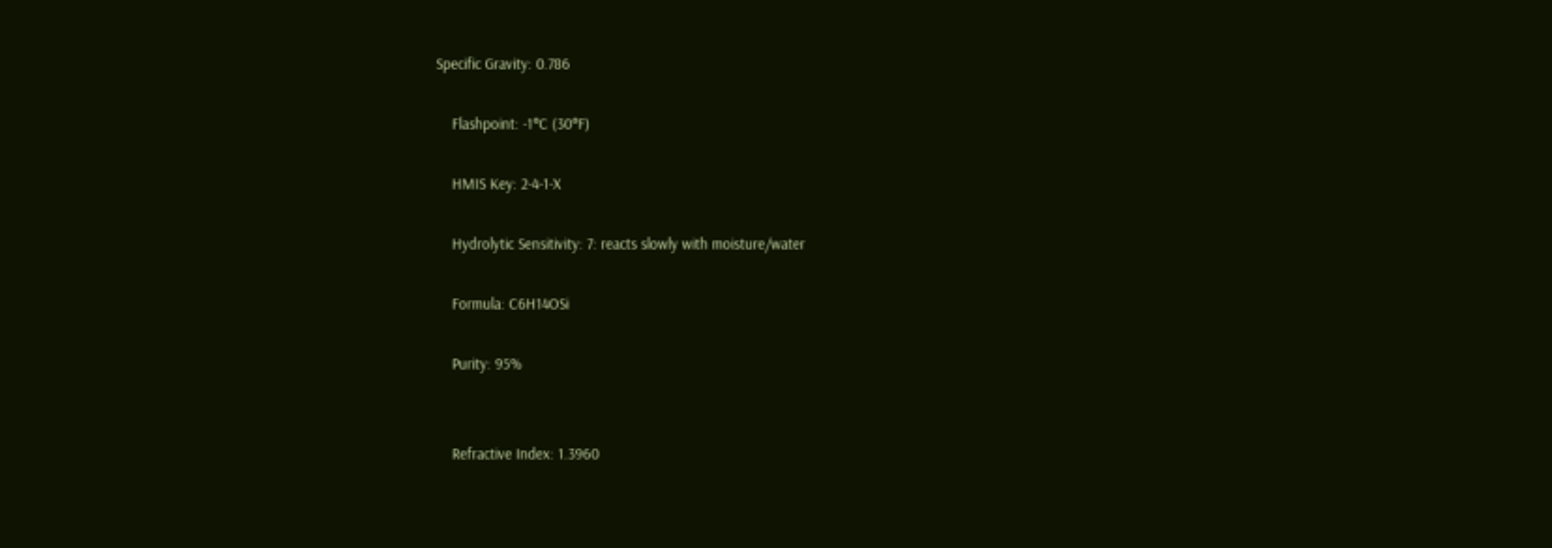Specific Gravity: 0.786

    Flashpoint: -1°C (30°F)

    HMIS Key: 2-4-1-X

    Hydrolytic Sensitivity: 7: reacts slowly with moisture/water

    Formula: C6H14OSi

    Purity: 95%


    Refractive Index: 1.3960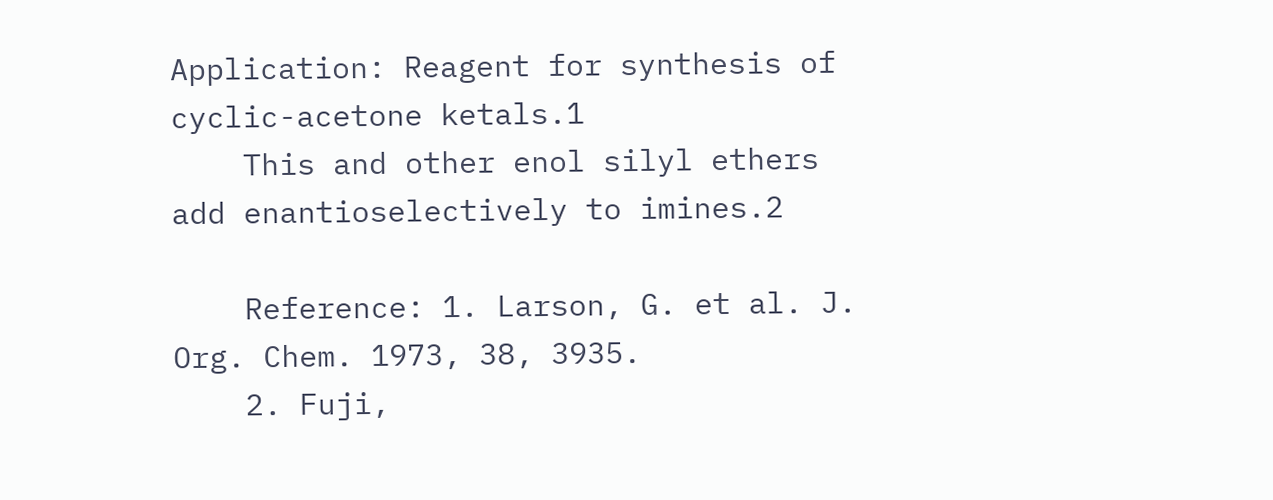Application: Reagent for synthesis of cyclic-acetone ketals.1
    This and other enol silyl ethers add enantioselectively to imines.2

    Reference: 1. Larson, G. et al. J. Org. Chem. 1973, 38, 3935.
    2. Fuji,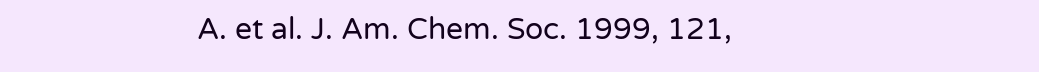A. et al. J. Am. Chem. Soc. 1999, 121,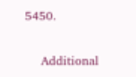5450.

    Additional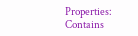Properties: Contains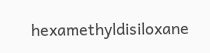hexamethyldisiloxane